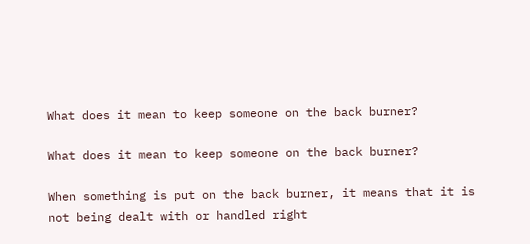What does it mean to keep someone on the back burner?

What does it mean to keep someone on the back burner?

When something is put on the back burner, it means that it is not being dealt with or handled right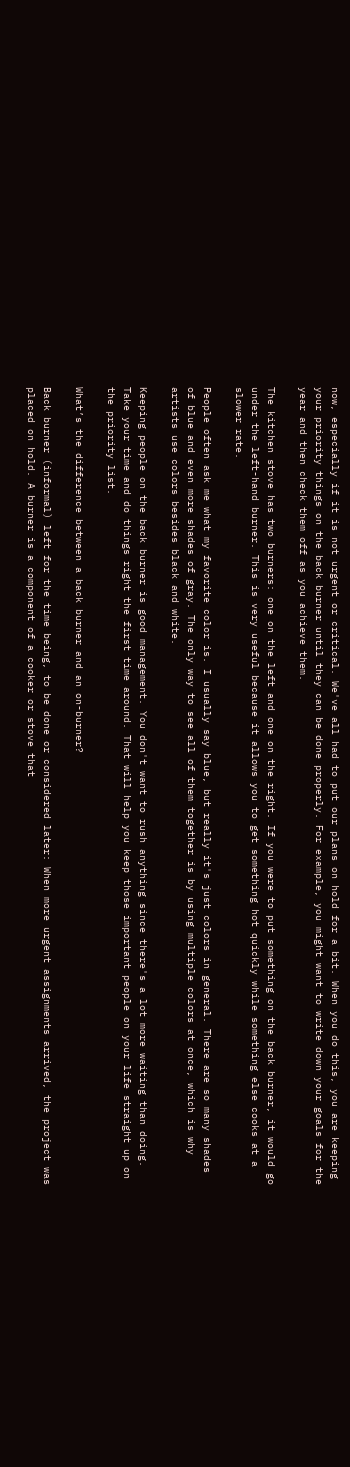now, especially if it is not urgent or critical. We've all had to put our plans on hold for a bit. When you do this, you are keeping your priority things on the back burner until they can be done properly. For example, you might want to write down your goals for the year and then check them off as you achieve them.

The kitchen stove has two burners: one on the left and one on the right. If you were to put something on the back burner, it would go under the left-hand burner. This is very useful because it allows you to get something hot quickly while something else cooks at a slower rate.

People often ask me what my favorite color is. I usually say blue, but really it's just colors in general. There are so many shades of blue and even more shades of gray. The only way to see all of them together is by using multiple colors at once, which is why artists use colors besides black and white.

Keeping people on the back burner is good management. You don't want to rush anything since there's a lot more waiting than doing. Take your time and do things right the first time around. That will help you keep those important people on your life straight up on the priority list.

What’s the difference between a back burner and an on-burner?

Back burner (informal) left for the time being, to be done or considered later: When more urgent assignments arrived, the project was placed on hold. A burner is a component of a cooker or stove that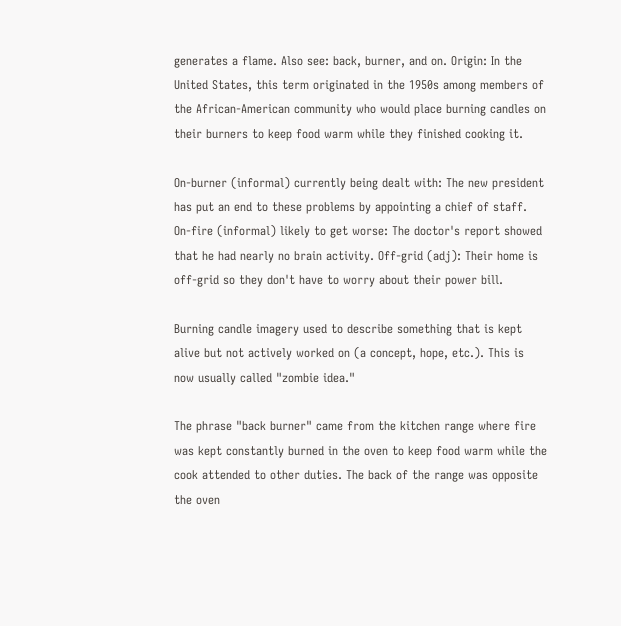generates a flame. Also see: back, burner, and on. Origin: In the United States, this term originated in the 1950s among members of the African-American community who would place burning candles on their burners to keep food warm while they finished cooking it.

On-burner (informal) currently being dealt with: The new president has put an end to these problems by appointing a chief of staff. On-fire (informal) likely to get worse: The doctor's report showed that he had nearly no brain activity. Off-grid (adj): Their home is off-grid so they don't have to worry about their power bill.

Burning candle imagery used to describe something that is kept alive but not actively worked on (a concept, hope, etc.). This is now usually called "zombie idea."

The phrase "back burner" came from the kitchen range where fire was kept constantly burned in the oven to keep food warm while the cook attended to other duties. The back of the range was opposite the oven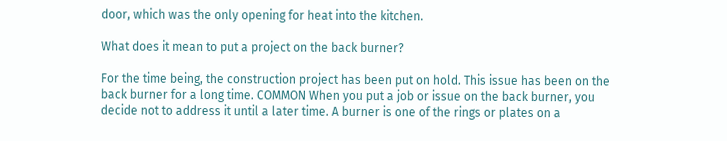door, which was the only opening for heat into the kitchen.

What does it mean to put a project on the back burner?

For the time being, the construction project has been put on hold. This issue has been on the back burner for a long time. COMMON When you put a job or issue on the back burner, you decide not to address it until a later time. A burner is one of the rings or plates on a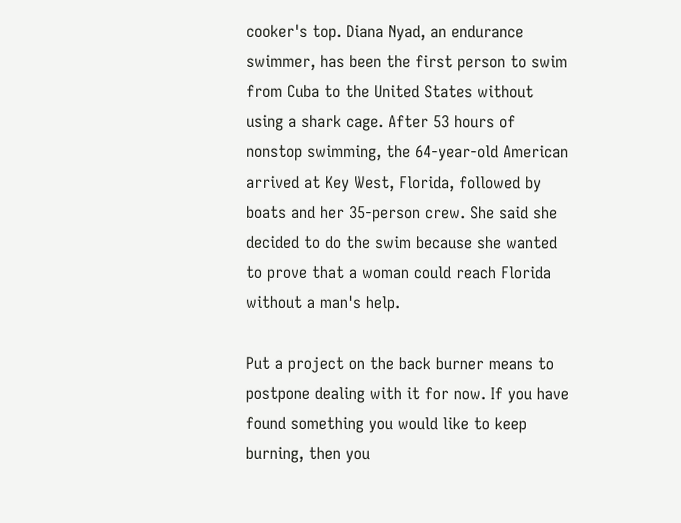cooker's top. Diana Nyad, an endurance swimmer, has been the first person to swim from Cuba to the United States without using a shark cage. After 53 hours of nonstop swimming, the 64-year-old American arrived at Key West, Florida, followed by boats and her 35-person crew. She said she decided to do the swim because she wanted to prove that a woman could reach Florida without a man's help.

Put a project on the back burner means to postpone dealing with it for now. If you have found something you would like to keep burning, then you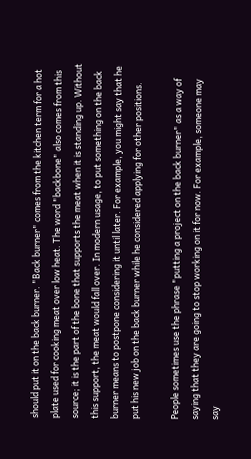should put it on the back burner. "Back burner" comes from the kitchen term for a hot plate used for cooking meat over low heat. The word "backbone" also comes from this source; it is the part of the bone that supports the meat when it is standing up. Without this support, the meat would fall over. In modern usage, to put something on the back burner means to postpone considering it until later. For example, you might say that he put his new job on the back burner while he considered applying for other positions.

People sometimes use the phrase "putting a project on the back burner" as a way of saying that they are going to stop working on it for now. For example, someone may say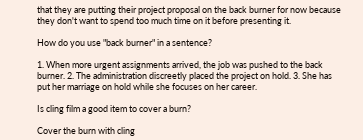that they are putting their project proposal on the back burner for now because they don't want to spend too much time on it before presenting it.

How do you use "back burner" in a sentence?

1. When more urgent assignments arrived, the job was pushed to the back burner. 2. The administration discreetly placed the project on hold. 3. She has put her marriage on hold while she focuses on her career.

Is cling film a good item to cover a burn?

Cover the burn with cling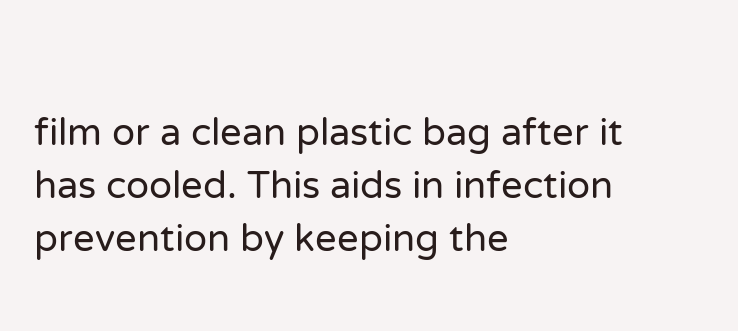film or a clean plastic bag after it has cooled. This aids in infection prevention by keeping the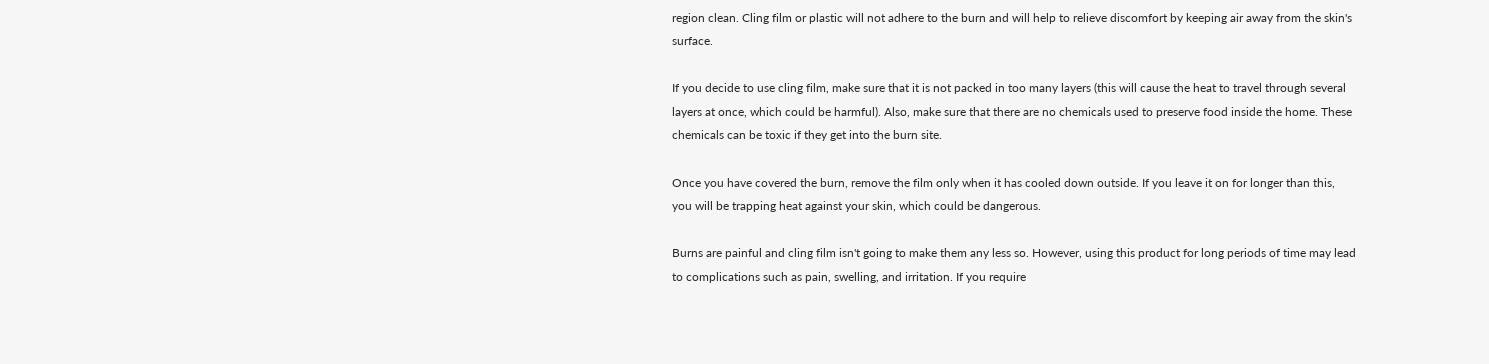region clean. Cling film or plastic will not adhere to the burn and will help to relieve discomfort by keeping air away from the skin's surface.

If you decide to use cling film, make sure that it is not packed in too many layers (this will cause the heat to travel through several layers at once, which could be harmful). Also, make sure that there are no chemicals used to preserve food inside the home. These chemicals can be toxic if they get into the burn site.

Once you have covered the burn, remove the film only when it has cooled down outside. If you leave it on for longer than this, you will be trapping heat against your skin, which could be dangerous.

Burns are painful and cling film isn't going to make them any less so. However, using this product for long periods of time may lead to complications such as pain, swelling, and irritation. If you require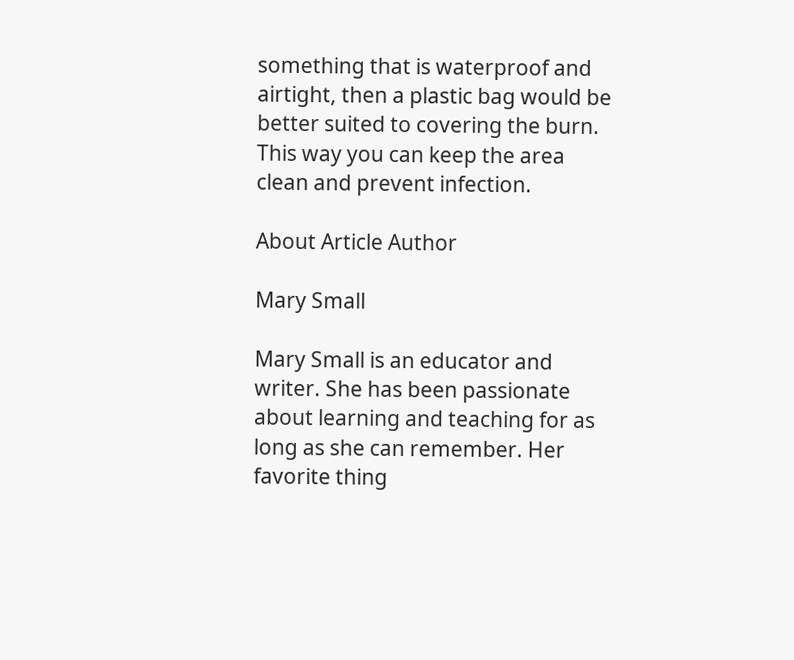something that is waterproof and airtight, then a plastic bag would be better suited to covering the burn. This way you can keep the area clean and prevent infection.

About Article Author

Mary Small

Mary Small is an educator and writer. She has been passionate about learning and teaching for as long as she can remember. Her favorite thing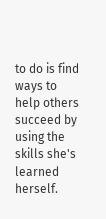to do is find ways to help others succeed by using the skills she's learned herself.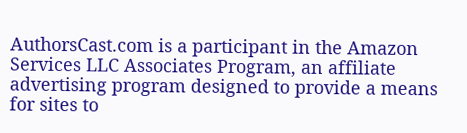AuthorsCast.com is a participant in the Amazon Services LLC Associates Program, an affiliate advertising program designed to provide a means for sites to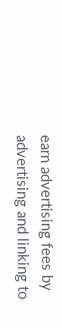earn advertising fees by advertising and linking to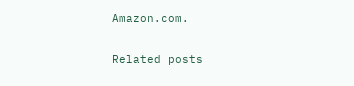Amazon.com.

Related posts